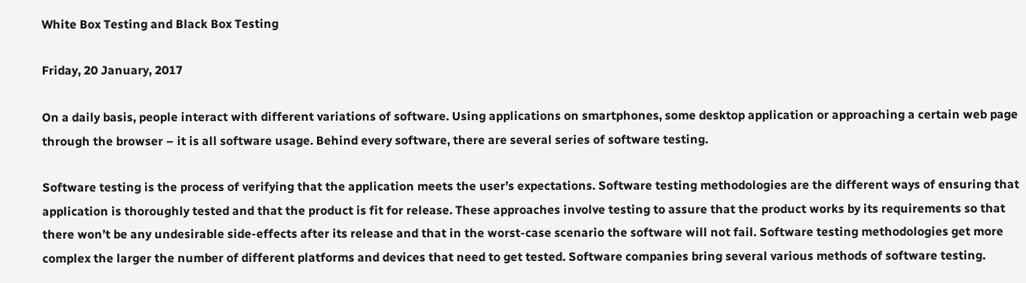White Box Testing and Black Box Testing

Friday, 20 January, 2017

On a daily basis, people interact with different variations of software. Using applications on smartphones, some desktop application or approaching a certain web page through the browser – it is all software usage. Behind every software, there are several series of software testing.

Software testing is the process of verifying that the application meets the user’s expectations. Software testing methodologies are the different ways of ensuring that application is thoroughly tested and that the product is fit for release. These approaches involve testing to assure that the product works by its requirements so that there won’t be any undesirable side-effects after its release and that in the worst-case scenario the software will not fail. Software testing methodologies get more complex the larger the number of different platforms and devices that need to get tested. Software companies bring several various methods of software testing.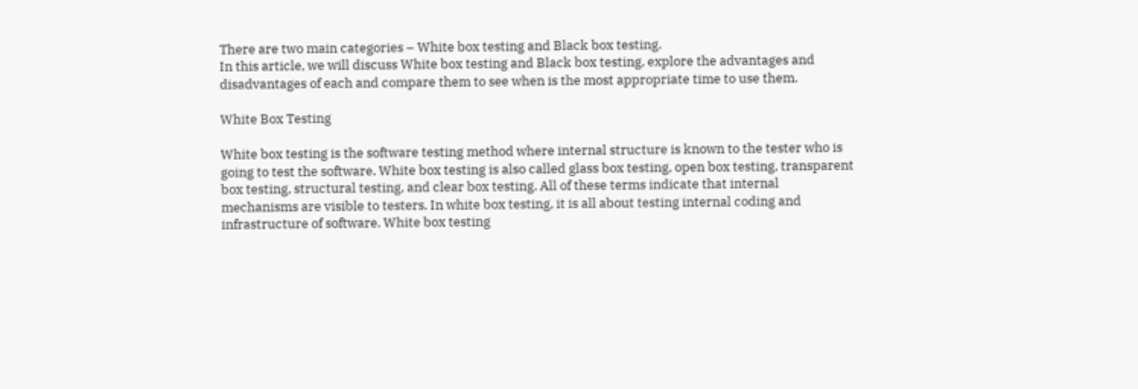There are two main categories – White box testing and Black box testing.
In this article, we will discuss White box testing and Black box testing, explore the advantages and disadvantages of each and compare them to see when is the most appropriate time to use them.

White Box Testing

White box testing is the software testing method where internal structure is known to the tester who is going to test the software. White box testing is also called glass box testing, open box testing, transparent box testing, structural testing, and clear box testing. All of these terms indicate that internal mechanisms are visible to testers. In white box testing, it is all about testing internal coding and infrastructure of software. White box testing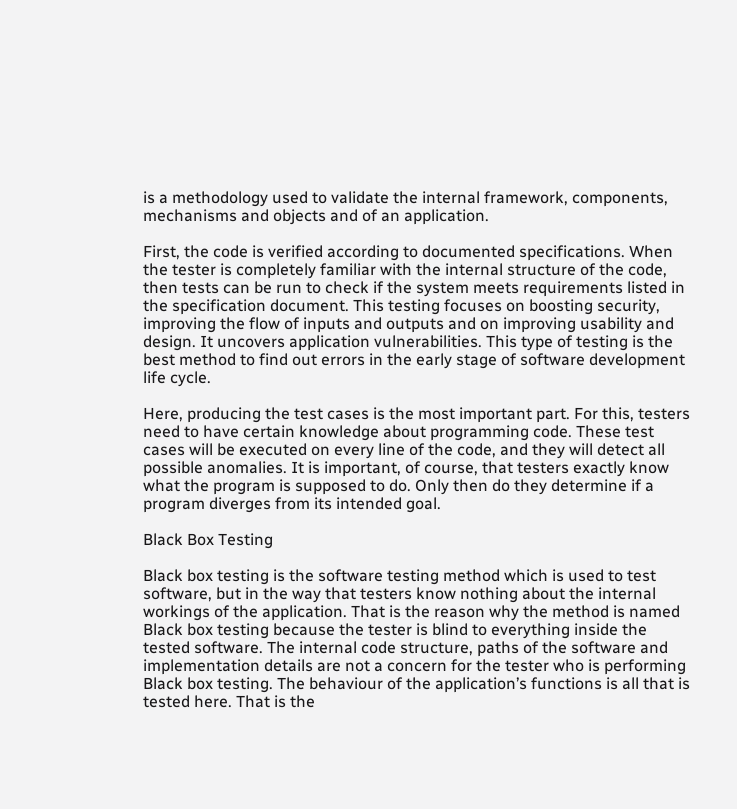is a methodology used to validate the internal framework, components, mechanisms and objects and of an application.

First, the code is verified according to documented specifications. When the tester is completely familiar with the internal structure of the code, then tests can be run to check if the system meets requirements listed in the specification document. This testing focuses on boosting security, improving the flow of inputs and outputs and on improving usability and design. It uncovers application vulnerabilities. This type of testing is the best method to find out errors in the early stage of software development life cycle.

Here, producing the test cases is the most important part. For this, testers need to have certain knowledge about programming code. These test cases will be executed on every line of the code, and they will detect all possible anomalies. It is important, of course, that testers exactly know what the program is supposed to do. Only then do they determine if a program diverges from its intended goal.

Black Box Testing

Black box testing is the software testing method which is used to test software, but in the way that testers know nothing about the internal workings of the application. That is the reason why the method is named Black box testing because the tester is blind to everything inside the tested software. The internal code structure, paths of the software and implementation details are not a concern for the tester who is performing Black box testing. The behaviour of the application’s functions is all that is tested here. That is the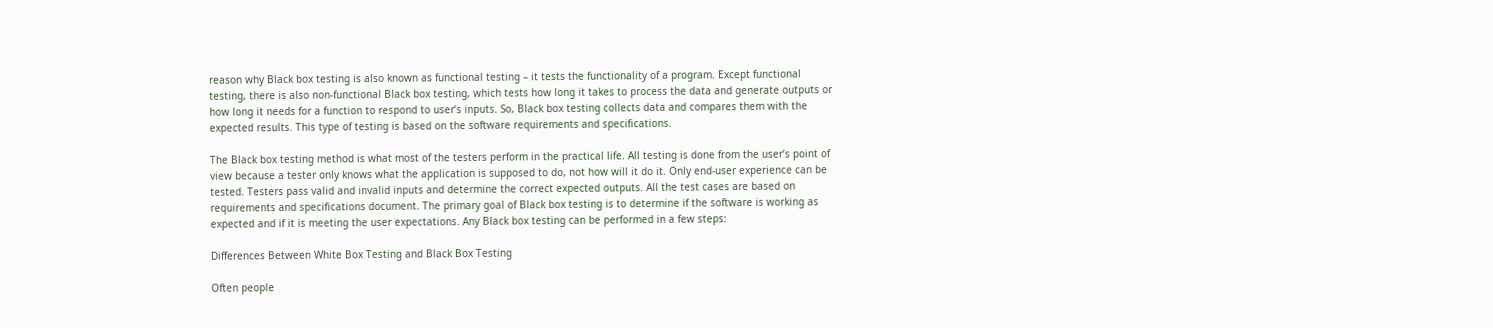reason why Black box testing is also known as functional testing – it tests the functionality of a program. Except functional testing, there is also non-functional Black box testing, which tests how long it takes to process the data and generate outputs or how long it needs for a function to respond to user’s inputs. So, Black box testing collects data and compares them with the expected results. This type of testing is based on the software requirements and specifications.

The Black box testing method is what most of the testers perform in the practical life. All testing is done from the user’s point of view because a tester only knows what the application is supposed to do, not how will it do it. Only end-user experience can be tested. Testers pass valid and invalid inputs and determine the correct expected outputs. All the test cases are based on requirements and specifications document. The primary goal of Black box testing is to determine if the software is working as expected and if it is meeting the user expectations. Any Black box testing can be performed in a few steps:

Differences Between White Box Testing and Black Box Testing

Often people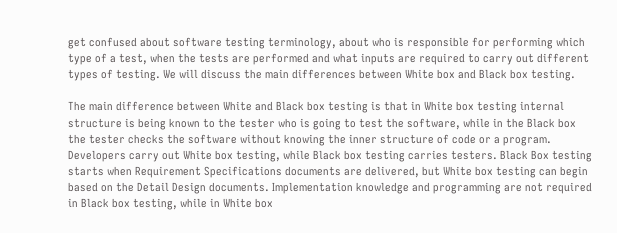get confused about software testing terminology, about who is responsible for performing which type of a test, when the tests are performed and what inputs are required to carry out different types of testing. We will discuss the main differences between White box and Black box testing.

The main difference between White and Black box testing is that in White box testing internal structure is being known to the tester who is going to test the software, while in the Black box the tester checks the software without knowing the inner structure of code or a program. Developers carry out White box testing, while Black box testing carries testers. Black Box testing starts when Requirement Specifications documents are delivered, but White box testing can begin based on the Detail Design documents. Implementation knowledge and programming are not required in Black box testing, while in White box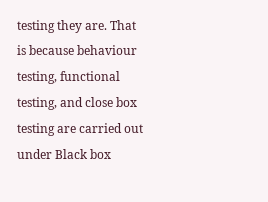testing they are. That is because behaviour testing, functional testing, and close box testing are carried out under Black box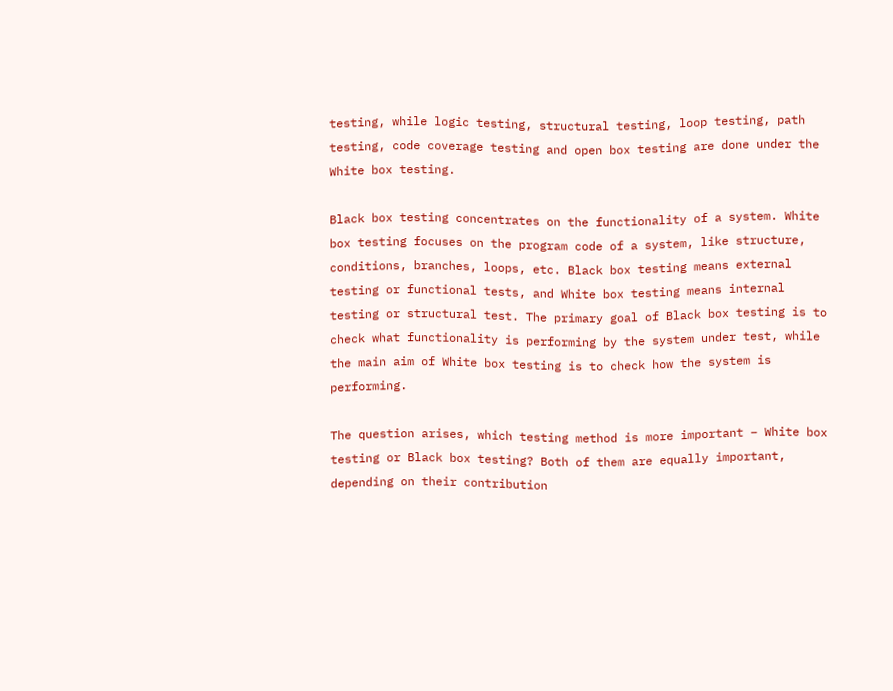testing, while logic testing, structural testing, loop testing, path testing, code coverage testing and open box testing are done under the White box testing.

Black box testing concentrates on the functionality of a system. White box testing focuses on the program code of a system, like structure, conditions, branches, loops, etc. Black box testing means external testing or functional tests, and White box testing means internal testing or structural test. The primary goal of Black box testing is to check what functionality is performing by the system under test, while the main aim of White box testing is to check how the system is performing.

The question arises, which testing method is more important – White box testing or Black box testing? Both of them are equally important, depending on their contribution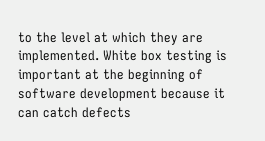to the level at which they are implemented. White box testing is important at the beginning of software development because it can catch defects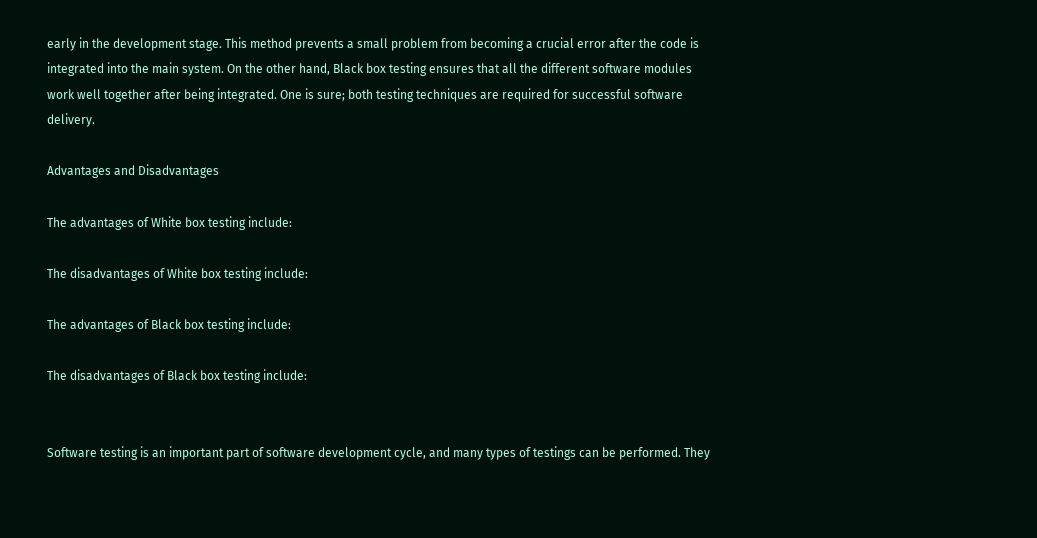early in the development stage. This method prevents a small problem from becoming a crucial error after the code is integrated into the main system. On the other hand, Black box testing ensures that all the different software modules work well together after being integrated. One is sure; both testing techniques are required for successful software delivery.

Advantages and Disadvantages

The advantages of White box testing include:

The disadvantages of White box testing include:

The advantages of Black box testing include:

The disadvantages of Black box testing include:


Software testing is an important part of software development cycle, and many types of testings can be performed. They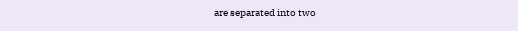are separated into two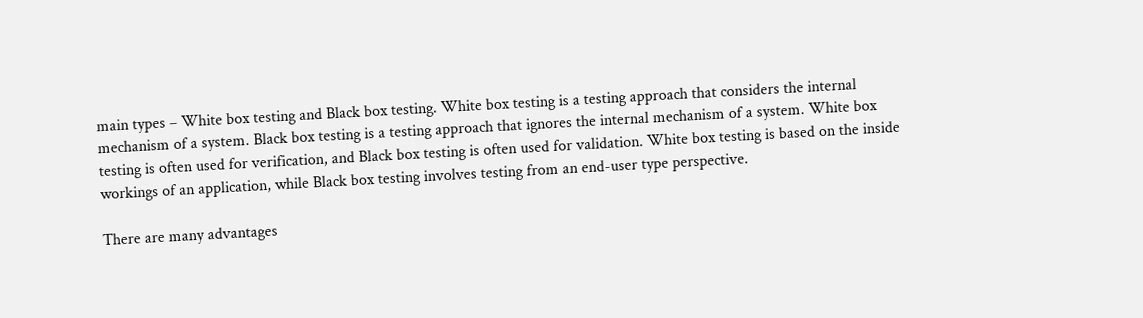main types – White box testing and Black box testing. White box testing is a testing approach that considers the internal mechanism of a system. Black box testing is a testing approach that ignores the internal mechanism of a system. White box testing is often used for verification, and Black box testing is often used for validation. White box testing is based on the inside workings of an application, while Black box testing involves testing from an end-user type perspective.

There are many advantages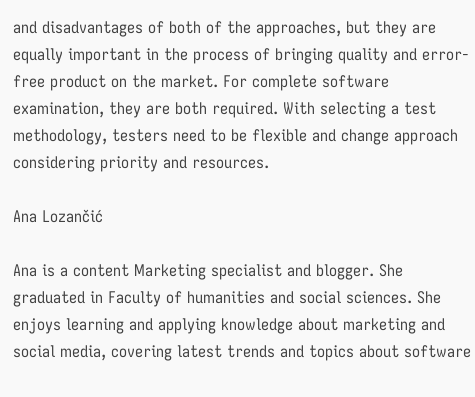and disadvantages of both of the approaches, but they are equally important in the process of bringing quality and error-free product on the market. For complete software examination, they are both required. With selecting a test methodology, testers need to be flexible and change approach considering priority and resources.

Ana Lozančić

Ana is a content Marketing specialist and blogger. She graduated in Faculty of humanities and social sciences. She enjoys learning and applying knowledge about marketing and social media, covering latest trends and topics about software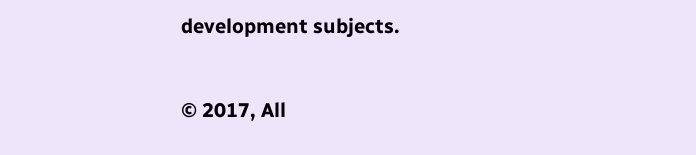development subjects.


© 2017, All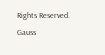Rights Reserved. Gauss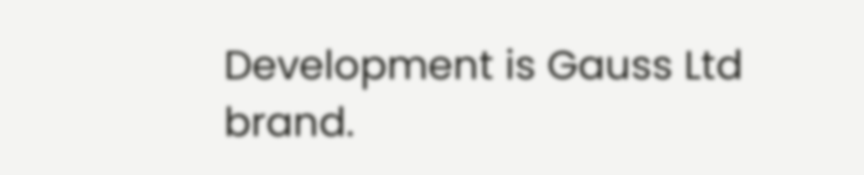Development is Gauss Ltd brand.